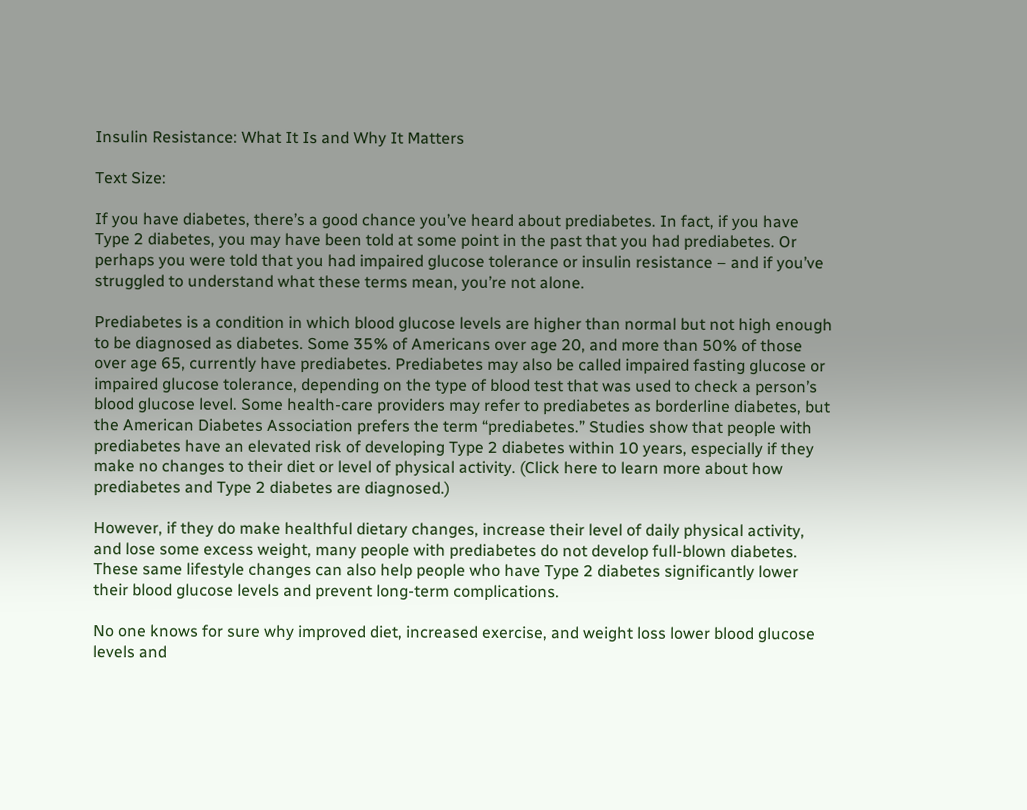Insulin Resistance: What It Is and Why It Matters

Text Size:

If you have diabetes, there’s a good chance you’ve heard about prediabetes. In fact, if you have Type 2 diabetes, you may have been told at some point in the past that you had prediabetes. Or perhaps you were told that you had impaired glucose tolerance or insulin resistance – and if you’ve struggled to understand what these terms mean, you’re not alone.

Prediabetes is a condition in which blood glucose levels are higher than normal but not high enough to be diagnosed as diabetes. Some 35% of Americans over age 20, and more than 50% of those over age 65, currently have prediabetes. Prediabetes may also be called impaired fasting glucose or impaired glucose tolerance, depending on the type of blood test that was used to check a person’s blood glucose level. Some health-care providers may refer to prediabetes as borderline diabetes, but the American Diabetes Association prefers the term “prediabetes.” Studies show that people with prediabetes have an elevated risk of developing Type 2 diabetes within 10 years, especially if they make no changes to their diet or level of physical activity. (Click here to learn more about how prediabetes and Type 2 diabetes are diagnosed.)

However, if they do make healthful dietary changes, increase their level of daily physical activity, and lose some excess weight, many people with prediabetes do not develop full-blown diabetes. These same lifestyle changes can also help people who have Type 2 diabetes significantly lower their blood glucose levels and prevent long-term complications.

No one knows for sure why improved diet, increased exercise, and weight loss lower blood glucose levels and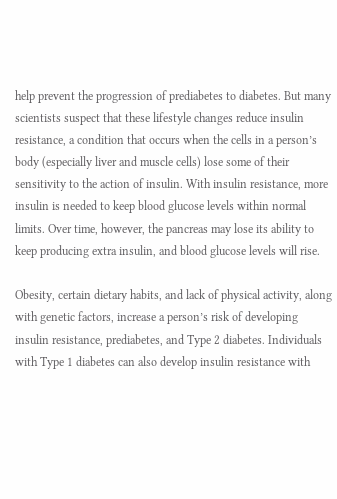help prevent the progression of prediabetes to diabetes. But many scientists suspect that these lifestyle changes reduce insulin resistance, a condition that occurs when the cells in a person’s body (especially liver and muscle cells) lose some of their sensitivity to the action of insulin. With insulin resistance, more insulin is needed to keep blood glucose levels within normal limits. Over time, however, the pancreas may lose its ability to keep producing extra insulin, and blood glucose levels will rise.

Obesity, certain dietary habits, and lack of physical activity, along with genetic factors, increase a person’s risk of developing insulin resistance, prediabetes, and Type 2 diabetes. Individuals with Type 1 diabetes can also develop insulin resistance with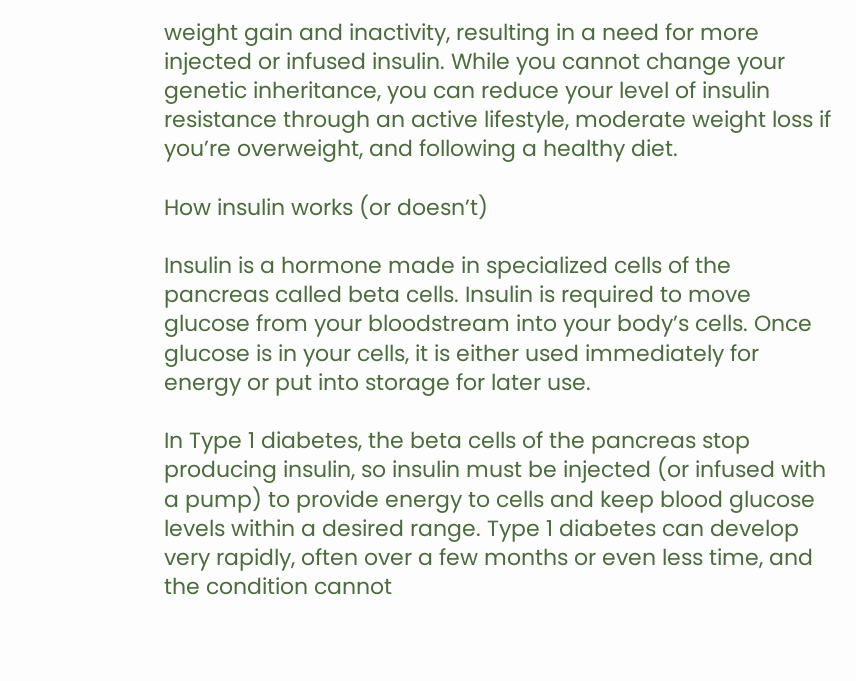weight gain and inactivity, resulting in a need for more injected or infused insulin. While you cannot change your genetic inheritance, you can reduce your level of insulin resistance through an active lifestyle, moderate weight loss if you’re overweight, and following a healthy diet.

How insulin works (or doesn’t)

Insulin is a hormone made in specialized cells of the pancreas called beta cells. Insulin is required to move glucose from your bloodstream into your body’s cells. Once glucose is in your cells, it is either used immediately for energy or put into storage for later use.

In Type 1 diabetes, the beta cells of the pancreas stop producing insulin, so insulin must be injected (or infused with a pump) to provide energy to cells and keep blood glucose levels within a desired range. Type 1 diabetes can develop very rapidly, often over a few months or even less time, and the condition cannot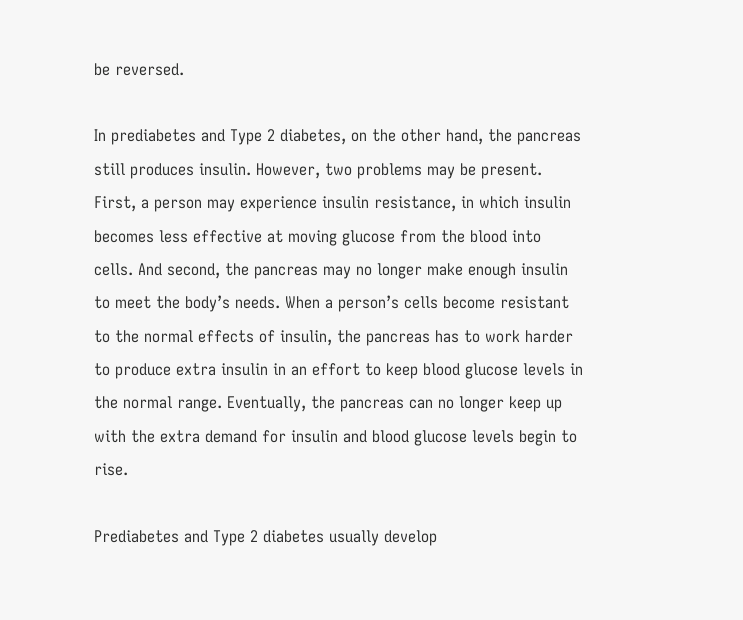be reversed.

In prediabetes and Type 2 diabetes, on the other hand, the pancreas still produces insulin. However, two problems may be present. First, a person may experience insulin resistance, in which insulin becomes less effective at moving glucose from the blood into cells. And second, the pancreas may no longer make enough insulin to meet the body’s needs. When a person’s cells become resistant to the normal effects of insulin, the pancreas has to work harder to produce extra insulin in an effort to keep blood glucose levels in the normal range. Eventually, the pancreas can no longer keep up with the extra demand for insulin and blood glucose levels begin to rise.

Prediabetes and Type 2 diabetes usually develop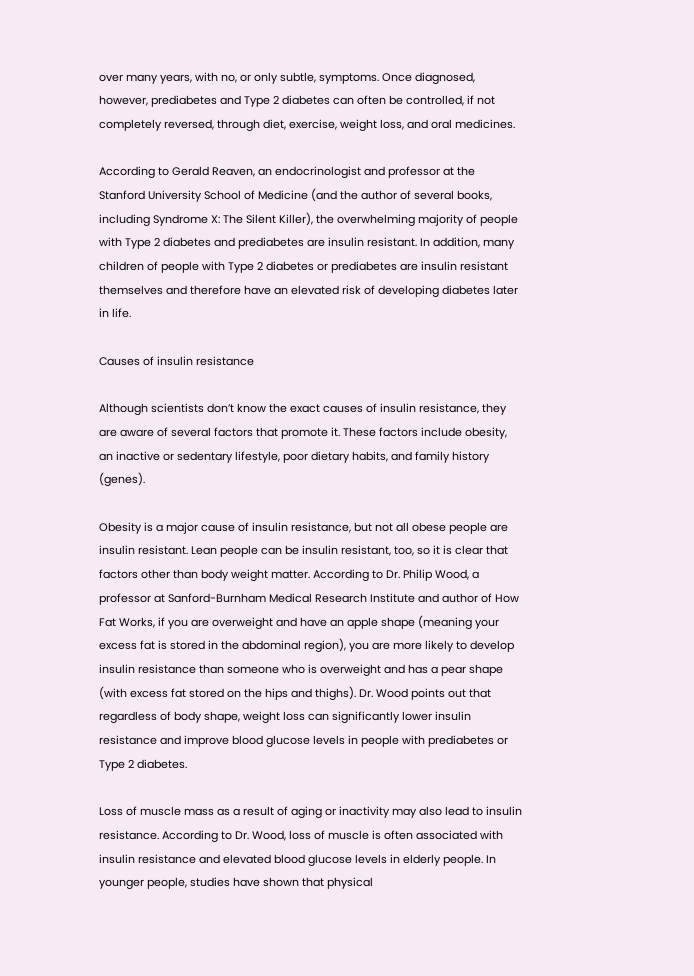over many years, with no, or only subtle, symptoms. Once diagnosed, however, prediabetes and Type 2 diabetes can often be controlled, if not completely reversed, through diet, exercise, weight loss, and oral medicines.

According to Gerald Reaven, an endocrinologist and professor at the Stanford University School of Medicine (and the author of several books, including Syndrome X: The Silent Killer), the overwhelming majority of people with Type 2 diabetes and prediabetes are insulin resistant. In addition, many children of people with Type 2 diabetes or prediabetes are insulin resistant themselves and therefore have an elevated risk of developing diabetes later in life.

Causes of insulin resistance

Although scientists don’t know the exact causes of insulin resistance, they are aware of several factors that promote it. These factors include obesity, an inactive or sedentary lifestyle, poor dietary habits, and family history (genes).

Obesity is a major cause of insulin resistance, but not all obese people are insulin resistant. Lean people can be insulin resistant, too, so it is clear that factors other than body weight matter. According to Dr. Philip Wood, a professor at Sanford-Burnham Medical Research Institute and author of How Fat Works, if you are overweight and have an apple shape (meaning your excess fat is stored in the abdominal region), you are more likely to develop insulin resistance than someone who is overweight and has a pear shape (with excess fat stored on the hips and thighs). Dr. Wood points out that regardless of body shape, weight loss can significantly lower insulin resistance and improve blood glucose levels in people with prediabetes or Type 2 diabetes.

Loss of muscle mass as a result of aging or inactivity may also lead to insulin resistance. According to Dr. Wood, loss of muscle is often associated with insulin resistance and elevated blood glucose levels in elderly people. In younger people, studies have shown that physical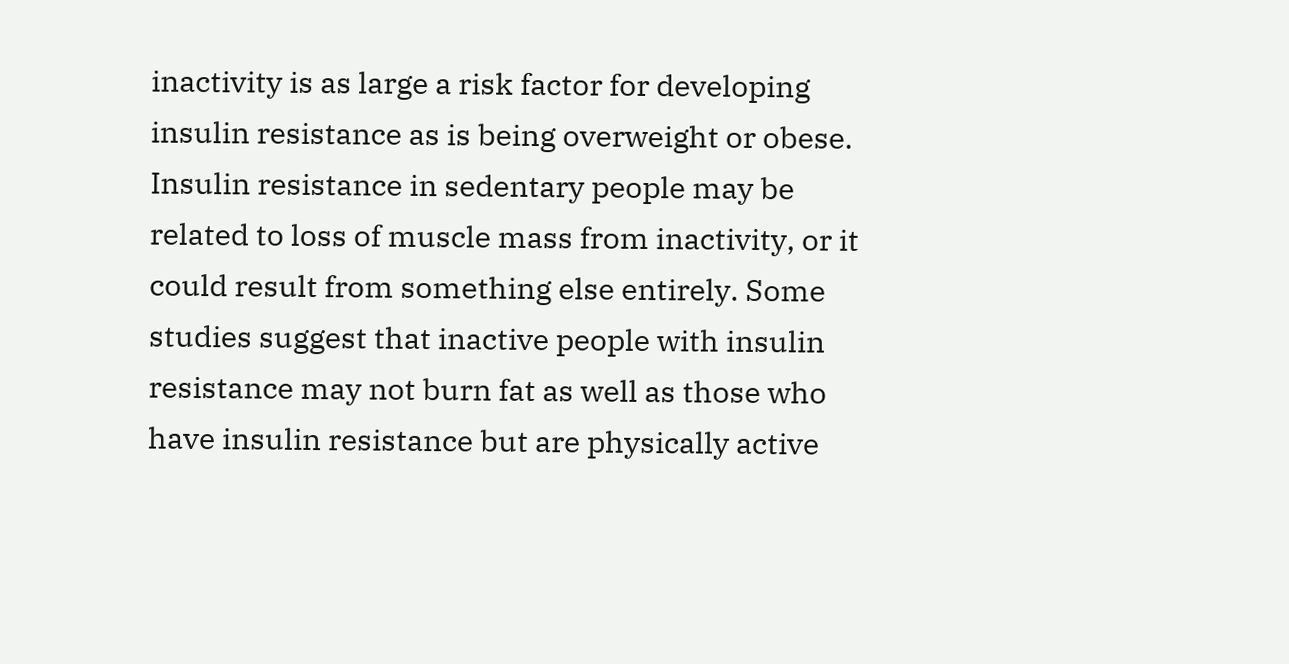inactivity is as large a risk factor for developing insulin resistance as is being overweight or obese. Insulin resistance in sedentary people may be related to loss of muscle mass from inactivity, or it could result from something else entirely. Some studies suggest that inactive people with insulin resistance may not burn fat as well as those who have insulin resistance but are physically active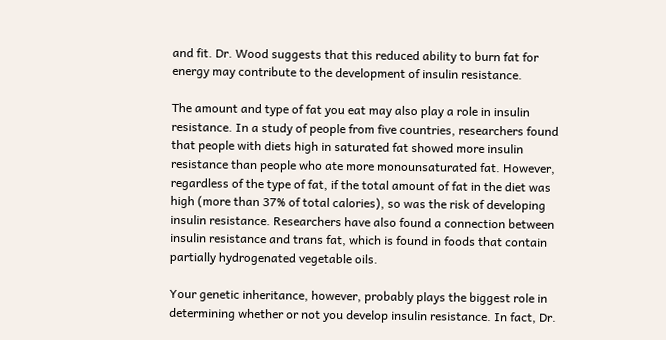and fit. Dr. Wood suggests that this reduced ability to burn fat for energy may contribute to the development of insulin resistance.

The amount and type of fat you eat may also play a role in insulin resistance. In a study of people from five countries, researchers found that people with diets high in saturated fat showed more insulin resistance than people who ate more monounsaturated fat. However, regardless of the type of fat, if the total amount of fat in the diet was high (more than 37% of total calories), so was the risk of developing insulin resistance. Researchers have also found a connection between insulin resistance and trans fat, which is found in foods that contain partially hydrogenated vegetable oils.

Your genetic inheritance, however, probably plays the biggest role in determining whether or not you develop insulin resistance. In fact, Dr.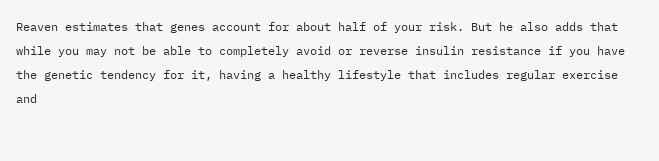Reaven estimates that genes account for about half of your risk. But he also adds that while you may not be able to completely avoid or reverse insulin resistance if you have the genetic tendency for it, having a healthy lifestyle that includes regular exercise and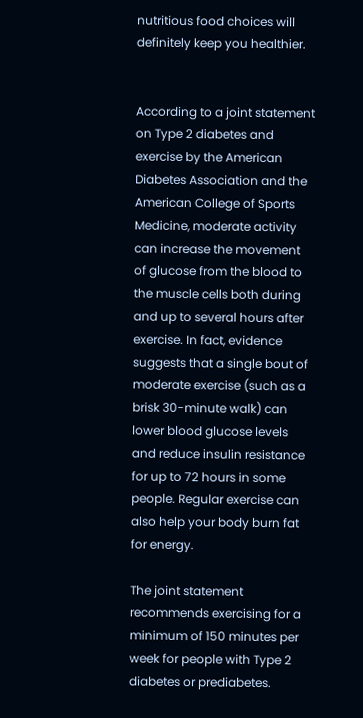nutritious food choices will definitely keep you healthier.


According to a joint statement on Type 2 diabetes and exercise by the American Diabetes Association and the American College of Sports Medicine, moderate activity can increase the movement of glucose from the blood to the muscle cells both during and up to several hours after exercise. In fact, evidence suggests that a single bout of moderate exercise (such as a brisk 30-minute walk) can lower blood glucose levels and reduce insulin resistance for up to 72 hours in some people. Regular exercise can also help your body burn fat for energy.

The joint statement recommends exercising for a minimum of 150 minutes per week for people with Type 2 diabetes or prediabetes.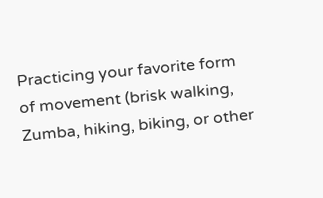Practicing your favorite form of movement (brisk walking, Zumba, hiking, biking, or other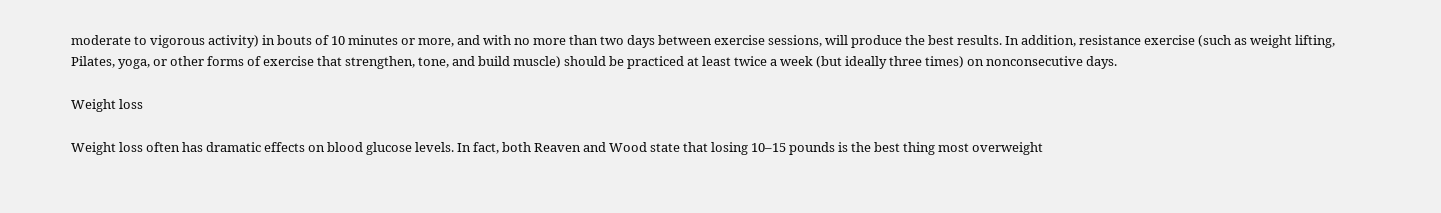moderate to vigorous activity) in bouts of 10 minutes or more, and with no more than two days between exercise sessions, will produce the best results. In addition, resistance exercise (such as weight lifting, Pilates, yoga, or other forms of exercise that strengthen, tone, and build muscle) should be practiced at least twice a week (but ideally three times) on nonconsecutive days.

Weight loss

Weight loss often has dramatic effects on blood glucose levels. In fact, both Reaven and Wood state that losing 10–15 pounds is the best thing most overweight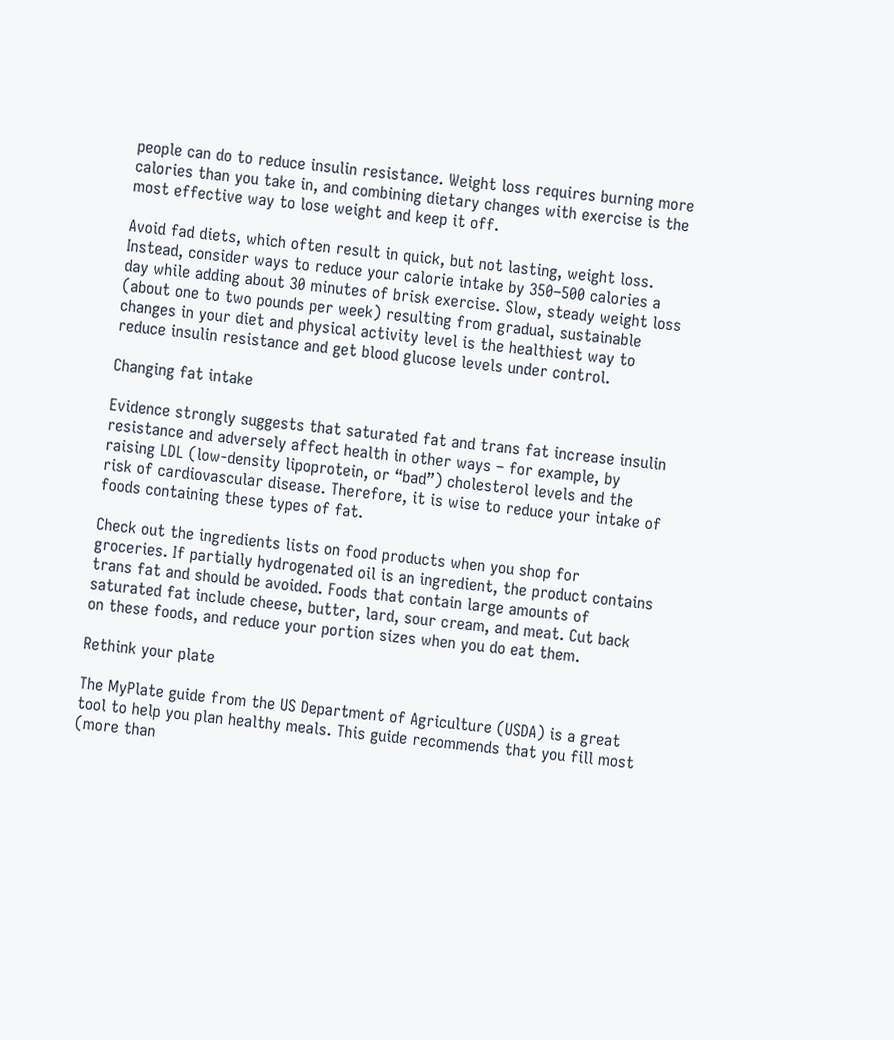people can do to reduce insulin resistance. Weight loss requires burning more calories than you take in, and combining dietary changes with exercise is the most effective way to lose weight and keep it off.

Avoid fad diets, which often result in quick, but not lasting, weight loss. Instead, consider ways to reduce your calorie intake by 350–500 calories a day while adding about 30 minutes of brisk exercise. Slow, steady weight loss (about one to two pounds per week) resulting from gradual, sustainable changes in your diet and physical activity level is the healthiest way to reduce insulin resistance and get blood glucose levels under control.

Changing fat intake

Evidence strongly suggests that saturated fat and trans fat increase insulin resistance and adversely affect health in other ways – for example, by raising LDL (low-density lipoprotein, or “bad”) cholesterol levels and the risk of cardiovascular disease. Therefore, it is wise to reduce your intake of foods containing these types of fat.

Check out the ingredients lists on food products when you shop for groceries. If partially hydrogenated oil is an ingredient, the product contains trans fat and should be avoided. Foods that contain large amounts of saturated fat include cheese, butter, lard, sour cream, and meat. Cut back on these foods, and reduce your portion sizes when you do eat them.

Rethink your plate

The MyPlate guide from the US Department of Agriculture (USDA) is a great tool to help you plan healthy meals. This guide recommends that you fill most (more than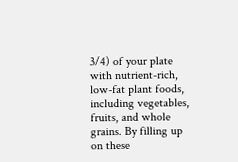3/4) of your plate with nutrient-rich, low-fat plant foods, including vegetables, fruits, and whole grains. By filling up on these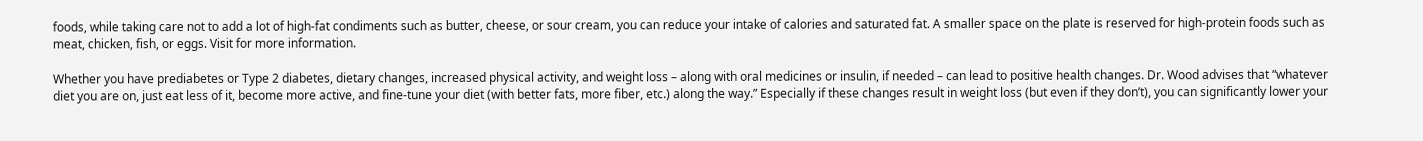foods, while taking care not to add a lot of high-fat condiments such as butter, cheese, or sour cream, you can reduce your intake of calories and saturated fat. A smaller space on the plate is reserved for high-protein foods such as meat, chicken, fish, or eggs. Visit for more information.

Whether you have prediabetes or Type 2 diabetes, dietary changes, increased physical activity, and weight loss – along with oral medicines or insulin, if needed – can lead to positive health changes. Dr. Wood advises that “whatever diet you are on, just eat less of it, become more active, and fine-tune your diet (with better fats, more fiber, etc.) along the way.” Especially if these changes result in weight loss (but even if they don’t), you can significantly lower your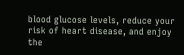blood glucose levels, reduce your risk of heart disease, and enjoy the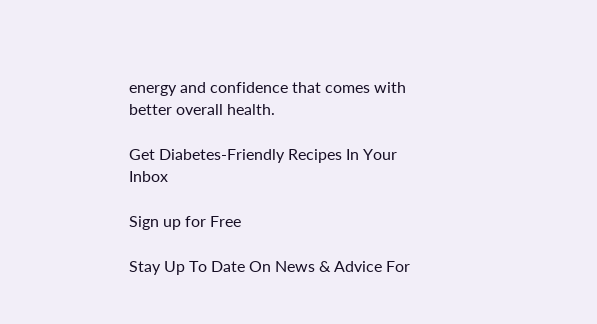energy and confidence that comes with better overall health.

Get Diabetes-Friendly Recipes In Your Inbox

Sign up for Free

Stay Up To Date On News & Advice For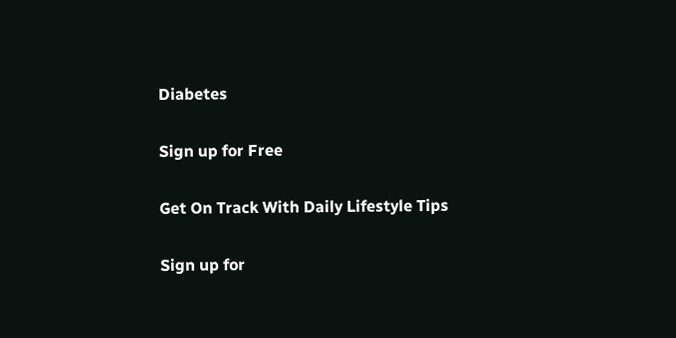Diabetes

Sign up for Free

Get On Track With Daily Lifestyle Tips

Sign up for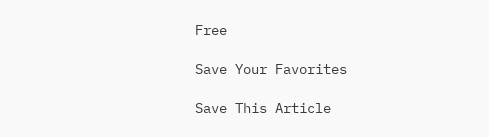Free

Save Your Favorites

Save This Article